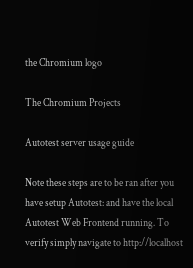the Chromium logo

The Chromium Projects

Autotest server usage guide

Note these steps are to be ran after you have setup Autotest: and have the local Autotest Web Frontend running. To verify simply navigate to http://localhost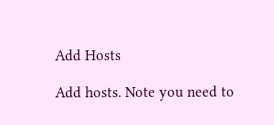Add Hosts

Add hosts. Note you need to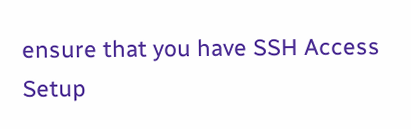ensure that you have SSH Access Setup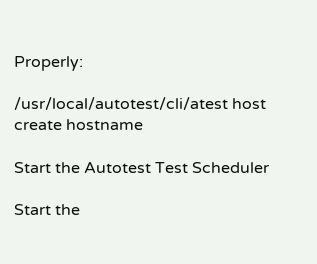Properly:

/usr/local/autotest/cli/atest host create hostname

Start the Autotest Test Scheduler

Start the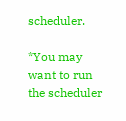scheduler.

*You may want to run the scheduler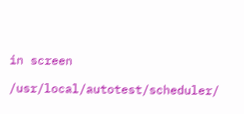in screen

/usr/local/autotest/scheduler/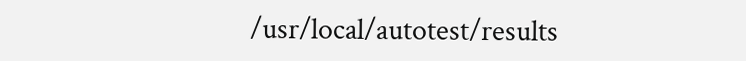/usr/local/autotest/results